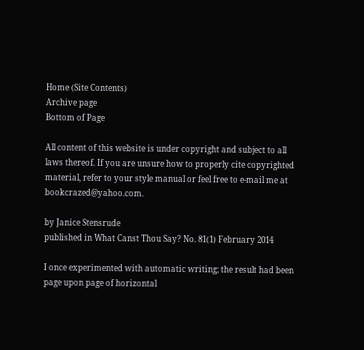Home (Site Contents)
Archive page
Bottom of Page

All content of this website is under copyright and subject to all laws thereof. If you are unsure how to properly cite copyrighted material, refer to your style manual or feel free to e-mail me at bookcrazed@yahoo.com.

by Janice Stensrude
published in What Canst Thou Say? No. 81(1) February 2014

I once experimented with automatic writing; the result had been page upon page of horizontal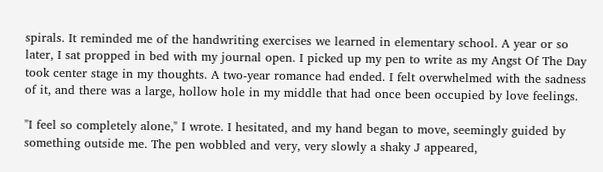spirals. It reminded me of the handwriting exercises we learned in elementary school. A year or so later, I sat propped in bed with my journal open. I picked up my pen to write as my Angst Of The Day took center stage in my thoughts. A two-year romance had ended. I felt overwhelmed with the sadness of it, and there was a large, hollow hole in my middle that had once been occupied by love feelings.

"I feel so completely alone," I wrote. I hesitated, and my hand began to move, seemingly guided by something outside me. The pen wobbled and very, very slowly a shaky J appeared,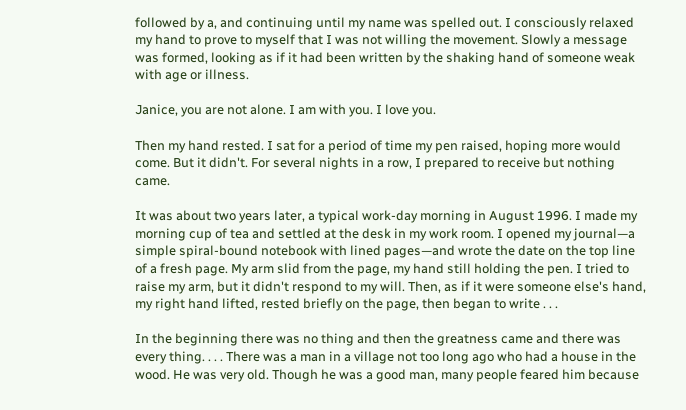followed by a, and continuing until my name was spelled out. I consciously relaxed my hand to prove to myself that I was not willing the movement. Slowly a message was formed, looking as if it had been written by the shaking hand of someone weak with age or illness.

Janice, you are not alone. I am with you. I love you.

Then my hand rested. I sat for a period of time my pen raised, hoping more would come. But it didn't. For several nights in a row, I prepared to receive but nothing came.

It was about two years later, a typical work-day morning in August 1996. I made my morning cup of tea and settled at the desk in my work room. I opened my journal—a simple spiral-bound notebook with lined pages—and wrote the date on the top line of a fresh page. My arm slid from the page, my hand still holding the pen. I tried to raise my arm, but it didn't respond to my will. Then, as if it were someone else's hand, my right hand lifted, rested briefly on the page, then began to write . . .

In the beginning there was no thing and then the greatness came and there was every thing. . . . There was a man in a village not too long ago who had a house in the wood. He was very old. Though he was a good man, many people feared him because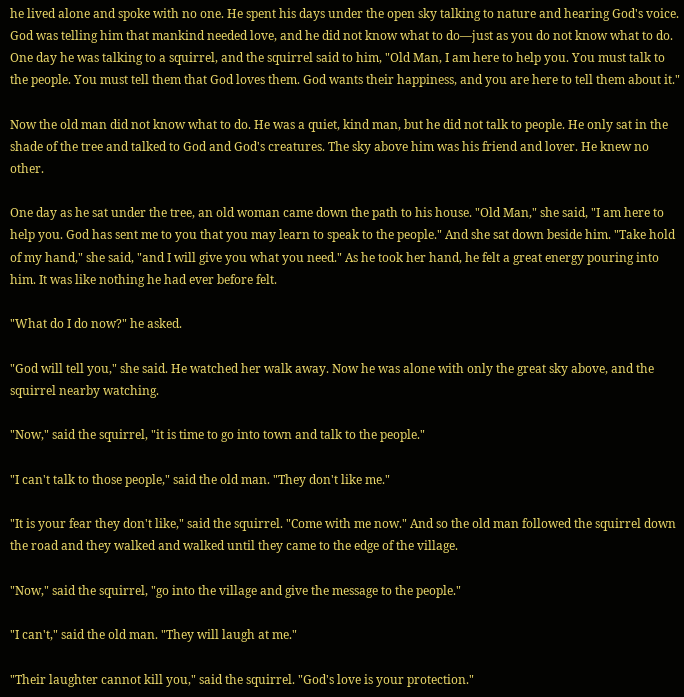he lived alone and spoke with no one. He spent his days under the open sky talking to nature and hearing God's voice. God was telling him that mankind needed love, and he did not know what to do—just as you do not know what to do. One day he was talking to a squirrel, and the squirrel said to him, "Old Man, I am here to help you. You must talk to the people. You must tell them that God loves them. God wants their happiness, and you are here to tell them about it."

Now the old man did not know what to do. He was a quiet, kind man, but he did not talk to people. He only sat in the shade of the tree and talked to God and God's creatures. The sky above him was his friend and lover. He knew no other.

One day as he sat under the tree, an old woman came down the path to his house. "Old Man," she said, "I am here to help you. God has sent me to you that you may learn to speak to the people." And she sat down beside him. "Take hold of my hand," she said, "and I will give you what you need." As he took her hand, he felt a great energy pouring into him. It was like nothing he had ever before felt.

"What do I do now?" he asked.

"God will tell you," she said. He watched her walk away. Now he was alone with only the great sky above, and the squirrel nearby watching.

"Now," said the squirrel, "it is time to go into town and talk to the people."

"I can't talk to those people," said the old man. "They don't like me."

"It is your fear they don't like," said the squirrel. "Come with me now." And so the old man followed the squirrel down the road and they walked and walked until they came to the edge of the village.

"Now," said the squirrel, "go into the village and give the message to the people."

"I can't," said the old man. "They will laugh at me."

"Their laughter cannot kill you," said the squirrel. "God's love is your protection."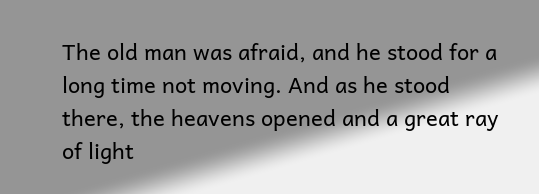The old man was afraid, and he stood for a long time not moving. And as he stood there, the heavens opened and a great ray of light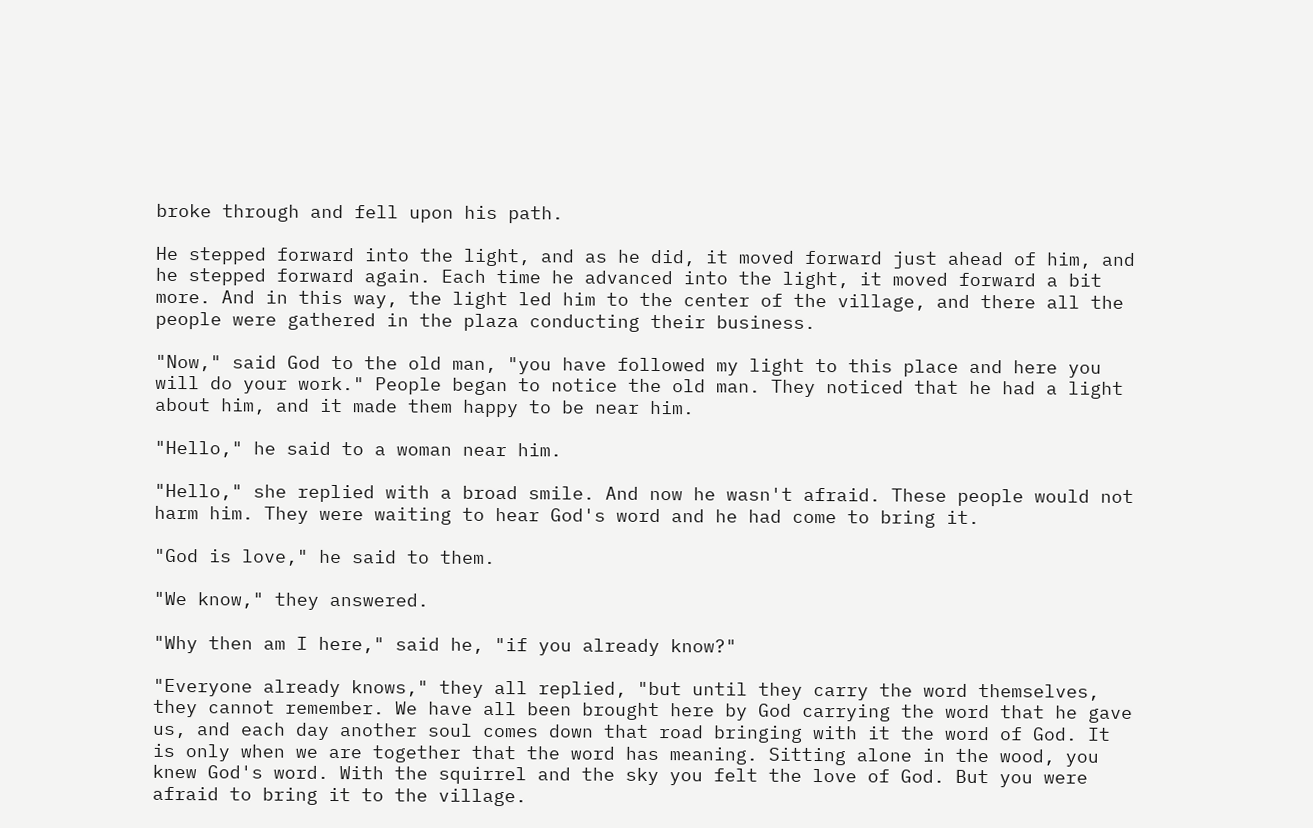broke through and fell upon his path.

He stepped forward into the light, and as he did, it moved forward just ahead of him, and he stepped forward again. Each time he advanced into the light, it moved forward a bit more. And in this way, the light led him to the center of the village, and there all the people were gathered in the plaza conducting their business.

"Now," said God to the old man, "you have followed my light to this place and here you will do your work." People began to notice the old man. They noticed that he had a light about him, and it made them happy to be near him.

"Hello," he said to a woman near him.

"Hello," she replied with a broad smile. And now he wasn't afraid. These people would not harm him. They were waiting to hear God's word and he had come to bring it.

"God is love," he said to them.

"We know," they answered.

"Why then am I here," said he, "if you already know?"

"Everyone already knows," they all replied, "but until they carry the word themselves, they cannot remember. We have all been brought here by God carrying the word that he gave us, and each day another soul comes down that road bringing with it the word of God. It is only when we are together that the word has meaning. Sitting alone in the wood, you knew God's word. With the squirrel and the sky you felt the love of God. But you were afraid to bring it to the village.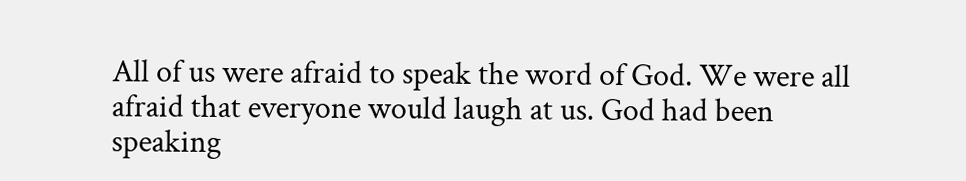All of us were afraid to speak the word of God. We were all afraid that everyone would laugh at us. God had been speaking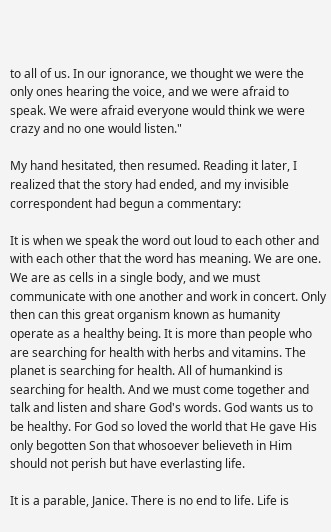to all of us. In our ignorance, we thought we were the only ones hearing the voice, and we were afraid to speak. We were afraid everyone would think we were crazy and no one would listen."

My hand hesitated, then resumed. Reading it later, I realized that the story had ended, and my invisible correspondent had begun a commentary:

It is when we speak the word out loud to each other and with each other that the word has meaning. We are one. We are as cells in a single body, and we must communicate with one another and work in concert. Only then can this great organism known as humanity operate as a healthy being. It is more than people who are searching for health with herbs and vitamins. The planet is searching for health. All of humankind is searching for health. And we must come together and talk and listen and share God's words. God wants us to be healthy. For God so loved the world that He gave His only begotten Son that whosoever believeth in Him should not perish but have everlasting life.

It is a parable, Janice. There is no end to life. Life is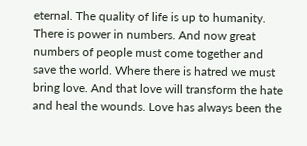eternal. The quality of life is up to humanity. There is power in numbers. And now great numbers of people must come together and save the world. Where there is hatred we must bring love. And that love will transform the hate and heal the wounds. Love has always been the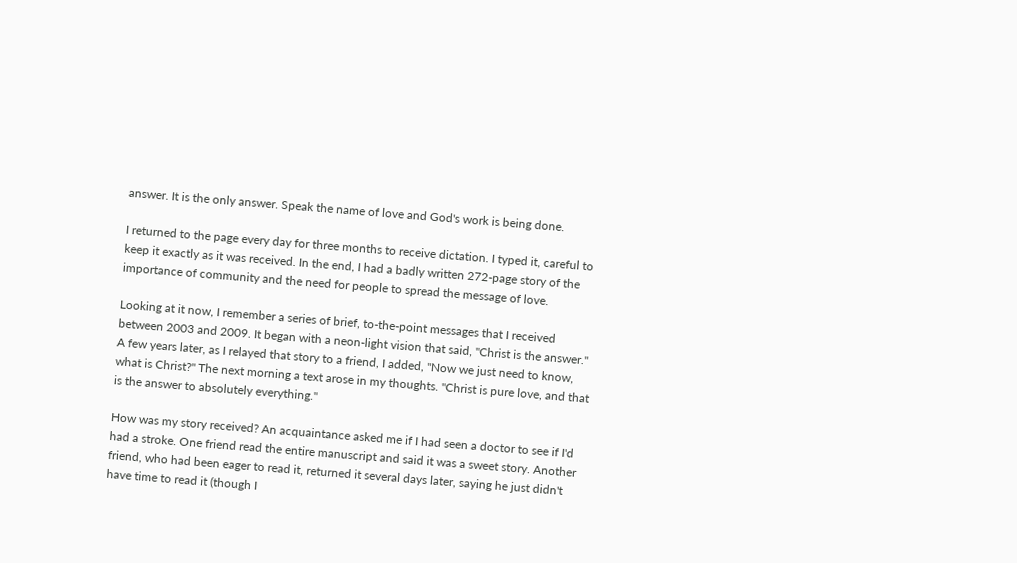answer. It is the only answer. Speak the name of love and God's work is being done.

I returned to the page every day for three months to receive dictation. I typed it, careful to keep it exactly as it was received. In the end, I had a badly written 272-page story of the importance of community and the need for people to spread the message of love.

Looking at it now, I remember a series of brief, to-the-point messages that I received between 2003 and 2009. It began with a neon-light vision that said, "Christ is the answer." A few years later, as I relayed that story to a friend, I added, "Now we just need to know, what is Christ?" The next morning a text arose in my thoughts. "Christ is pure love, and that is the answer to absolutely everything."

How was my story received? An acquaintance asked me if I had seen a doctor to see if I'd had a stroke. One friend read the entire manuscript and said it was a sweet story. Another friend, who had been eager to read it, returned it several days later, saying he just didn't have time to read it (though I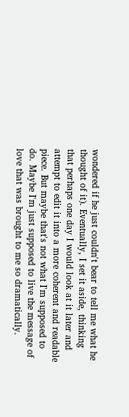wondered if he just couldn't bear to tell me what he thought of it). Eventually, I set it aside, thinking that perhaps one day I would look at it later and attempt to edit it into a more coherent and readable piece. But maybe that's not what I'm supposed to do. Maybe I'm just supposed to live the message of love that was brought to me so dramatically.